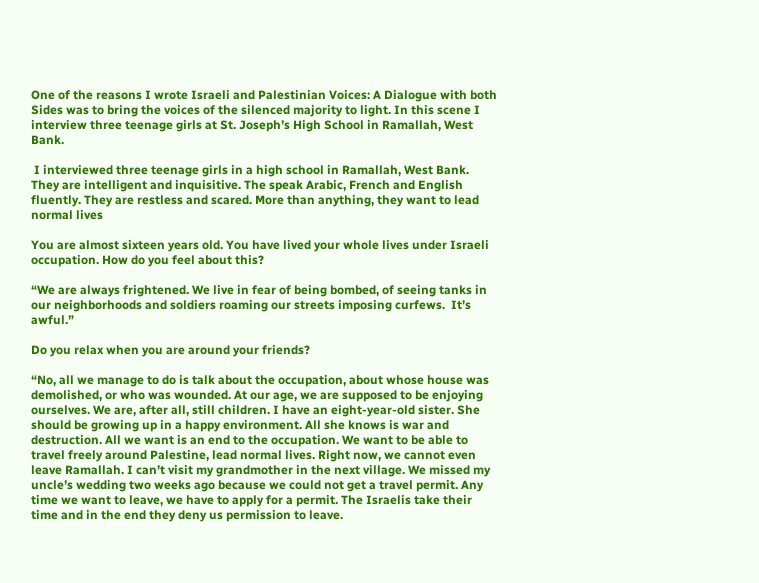One of the reasons I wrote Israeli and Palestinian Voices: A Dialogue with both Sides was to bring the voices of the silenced majority to light. In this scene I interview three teenage girls at St. Joseph’s High School in Ramallah, West Bank.

 I interviewed three teenage girls in a high school in Ramallah, West Bank. They are intelligent and inquisitive. The speak Arabic, French and English fluently. They are restless and scared. More than anything, they want to lead normal lives

You are almost sixteen years old. You have lived your whole lives under Israeli occupation. How do you feel about this?

“We are always frightened. We live in fear of being bombed, of seeing tanks in our neighborhoods and soldiers roaming our streets imposing curfews.  It’s awful.”

Do you relax when you are around your friends?

“No, all we manage to do is talk about the occupation, about whose house was demolished, or who was wounded. At our age, we are supposed to be enjoying ourselves. We are, after all, still children. I have an eight-year-old sister. She should be growing up in a happy environment. All she knows is war and destruction. All we want is an end to the occupation. We want to be able to travel freely around Palestine, lead normal lives. Right now, we cannot even leave Ramallah. I can’t visit my grandmother in the next village. We missed my uncle’s wedding two weeks ago because we could not get a travel permit. Any time we want to leave, we have to apply for a permit. The Israelis take their time and in the end they deny us permission to leave.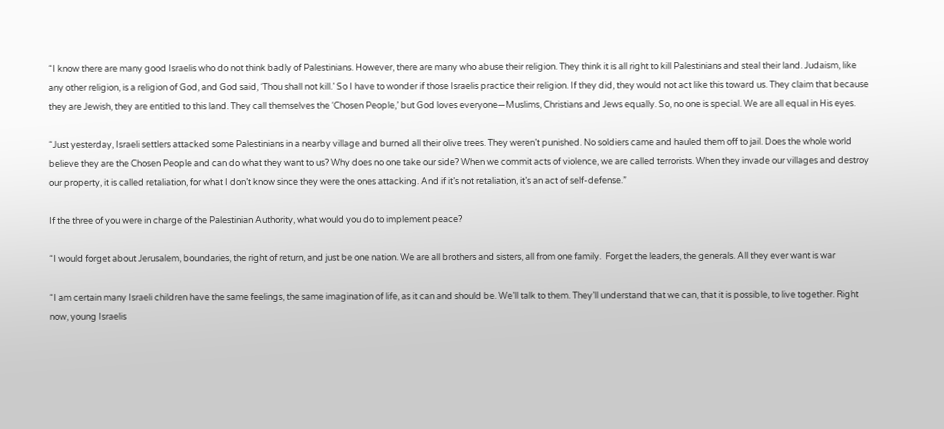“I know there are many good Israelis who do not think badly of Palestinians. However, there are many who abuse their religion. They think it is all right to kill Palestinians and steal their land. Judaism, like any other religion, is a religion of God, and God said, ‘Thou shall not kill.’ So I have to wonder if those Israelis practice their religion. If they did, they would not act like this toward us. They claim that because they are Jewish, they are entitled to this land. They call themselves the ‘Chosen People,’ but God loves everyone—Muslims, Christians and Jews equally. So, no one is special. We are all equal in His eyes.

“Just yesterday, Israeli settlers attacked some Palestinians in a nearby village and burned all their olive trees. They weren’t punished. No soldiers came and hauled them off to jail. Does the whole world believe they are the Chosen People and can do what they want to us? Why does no one take our side? When we commit acts of violence, we are called terrorists. When they invade our villages and destroy our property, it is called retaliation, for what I don’t know since they were the ones attacking. And if it’s not retaliation, it’s an act of self-defense.”

If the three of you were in charge of the Palestinian Authority, what would you do to implement peace?

“I would forget about Jerusalem, boundaries, the right of return, and just be one nation. We are all brothers and sisters, all from one family.  Forget the leaders, the generals. All they ever want is war

“I am certain many Israeli children have the same feelings, the same imagination of life, as it can and should be. We’ll talk to them. They’ll understand that we can, that it is possible, to live together. Right now, young Israelis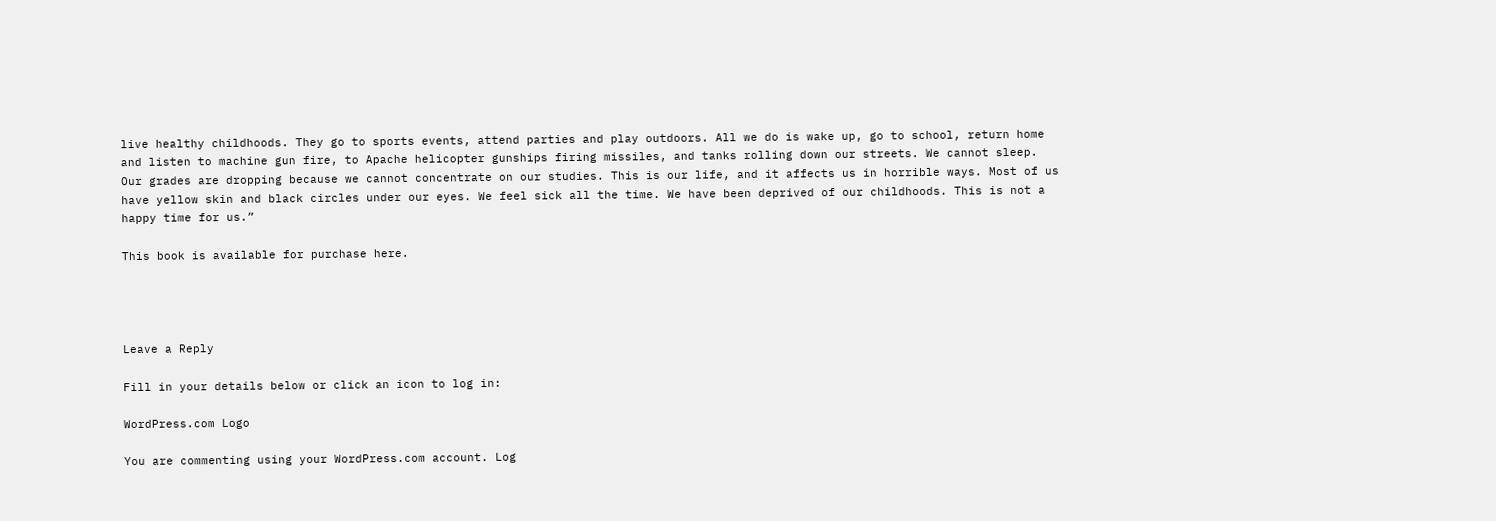live healthy childhoods. They go to sports events, attend parties and play outdoors. All we do is wake up, go to school, return home and listen to machine gun fire, to Apache helicopter gunships firing missiles, and tanks rolling down our streets. We cannot sleep. Our grades are dropping because we cannot concentrate on our studies. This is our life, and it affects us in horrible ways. Most of us have yellow skin and black circles under our eyes. We feel sick all the time. We have been deprived of our childhoods. This is not a happy time for us.”

This book is available for purchase here.




Leave a Reply

Fill in your details below or click an icon to log in:

WordPress.com Logo

You are commenting using your WordPress.com account. Log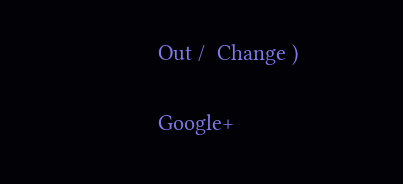Out /  Change )

Google+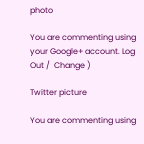photo

You are commenting using your Google+ account. Log Out /  Change )

Twitter picture

You are commenting using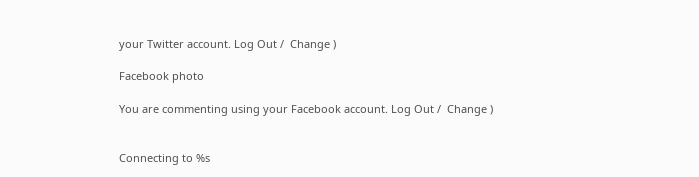your Twitter account. Log Out /  Change )

Facebook photo

You are commenting using your Facebook account. Log Out /  Change )


Connecting to %s